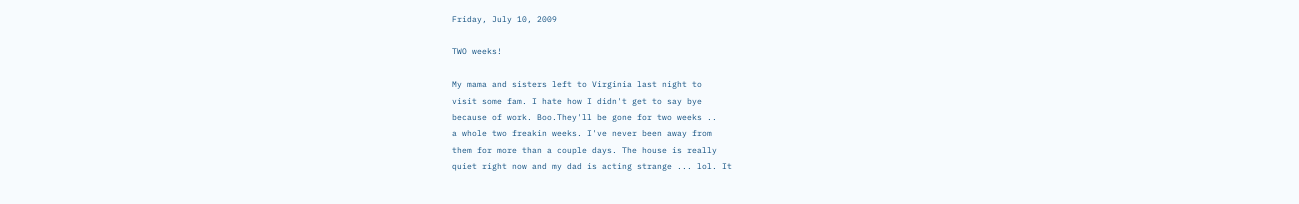Friday, July 10, 2009

TWO weeks!

My mama and sisters left to Virginia last night to
visit some fam. I hate how I didn't get to say bye
because of work. Boo.They'll be gone for two weeks ..
a whole two freakin weeks. I've never been away from
them for more than a couple days. The house is really
quiet right now and my dad is acting strange ... lol. It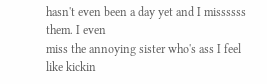hasn't even been a day yet and I missssss them. I even
miss the annoying sister who's ass I feel like kickin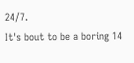24/7.
It's bout to be a boring 14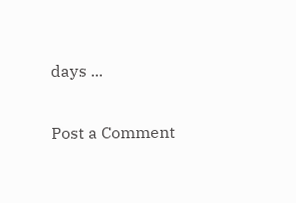days ...


Post a Comment